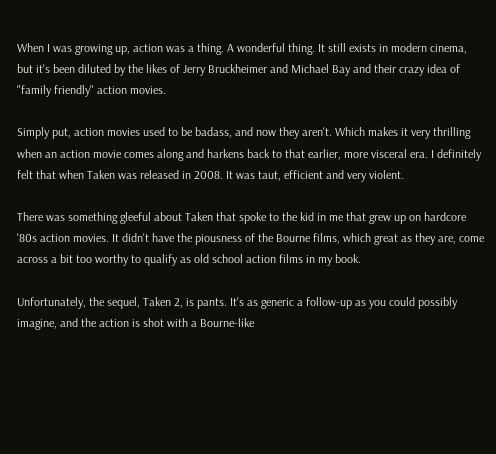When I was growing up, action was a thing. A wonderful thing. It still exists in modern cinema, but it's been diluted by the likes of Jerry Bruckheimer and Michael Bay and their crazy idea of "family friendly" action movies.

Simply put, action movies used to be badass, and now they aren't. Which makes it very thrilling when an action movie comes along and harkens back to that earlier, more visceral era. I definitely felt that when Taken was released in 2008. It was taut, efficient and very violent.

There was something gleeful about Taken that spoke to the kid in me that grew up on hardcore '80s action movies. It didn't have the piousness of the Bourne films, which great as they are, come across a bit too worthy to qualify as old school action films in my book.

Unfortunately, the sequel, Taken 2, is pants. It's as generic a follow-up as you could possibly imagine, and the action is shot with a Bourne-like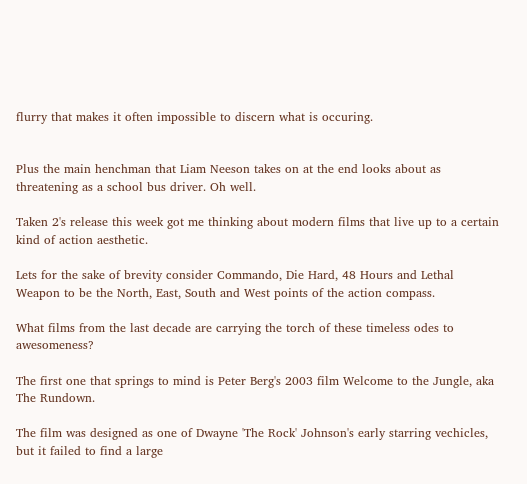flurry that makes it often impossible to discern what is occuring.


Plus the main henchman that Liam Neeson takes on at the end looks about as threatening as a school bus driver. Oh well.

Taken 2's release this week got me thinking about modern films that live up to a certain kind of action aesthetic.

Lets for the sake of brevity consider Commando, Die Hard, 48 Hours and Lethal Weapon to be the North, East, South and West points of the action compass.

What films from the last decade are carrying the torch of these timeless odes to awesomeness?

The first one that springs to mind is Peter Berg's 2003 film Welcome to the Jungle, aka The Rundown.

The film was designed as one of Dwayne 'The Rock' Johnson's early starring vechicles, but it failed to find a large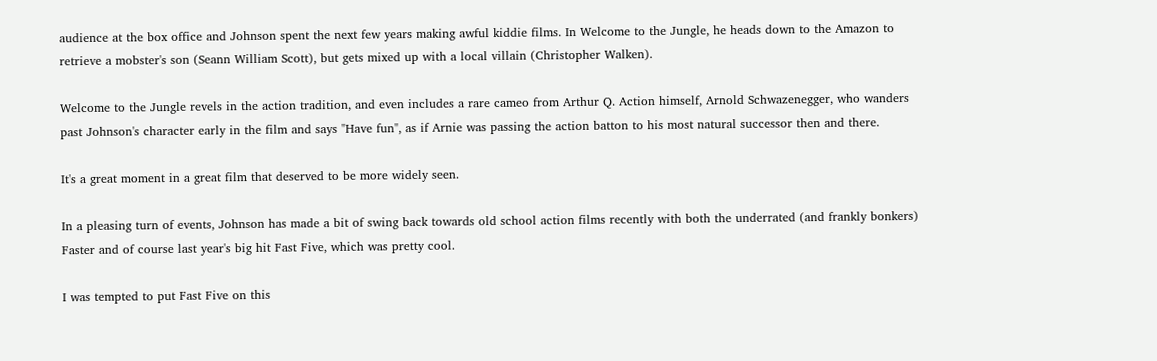audience at the box office and Johnson spent the next few years making awful kiddie films. In Welcome to the Jungle, he heads down to the Amazon to retrieve a mobster's son (Seann William Scott), but gets mixed up with a local villain (Christopher Walken).

Welcome to the Jungle revels in the action tradition, and even includes a rare cameo from Arthur Q. Action himself, Arnold Schwazenegger, who wanders past Johnson's character early in the film and says "Have fun", as if Arnie was passing the action batton to his most natural successor then and there.

It's a great moment in a great film that deserved to be more widely seen.

In a pleasing turn of events, Johnson has made a bit of swing back towards old school action films recently with both the underrated (and frankly bonkers) Faster and of course last year's big hit Fast Five, which was pretty cool.

I was tempted to put Fast Five on this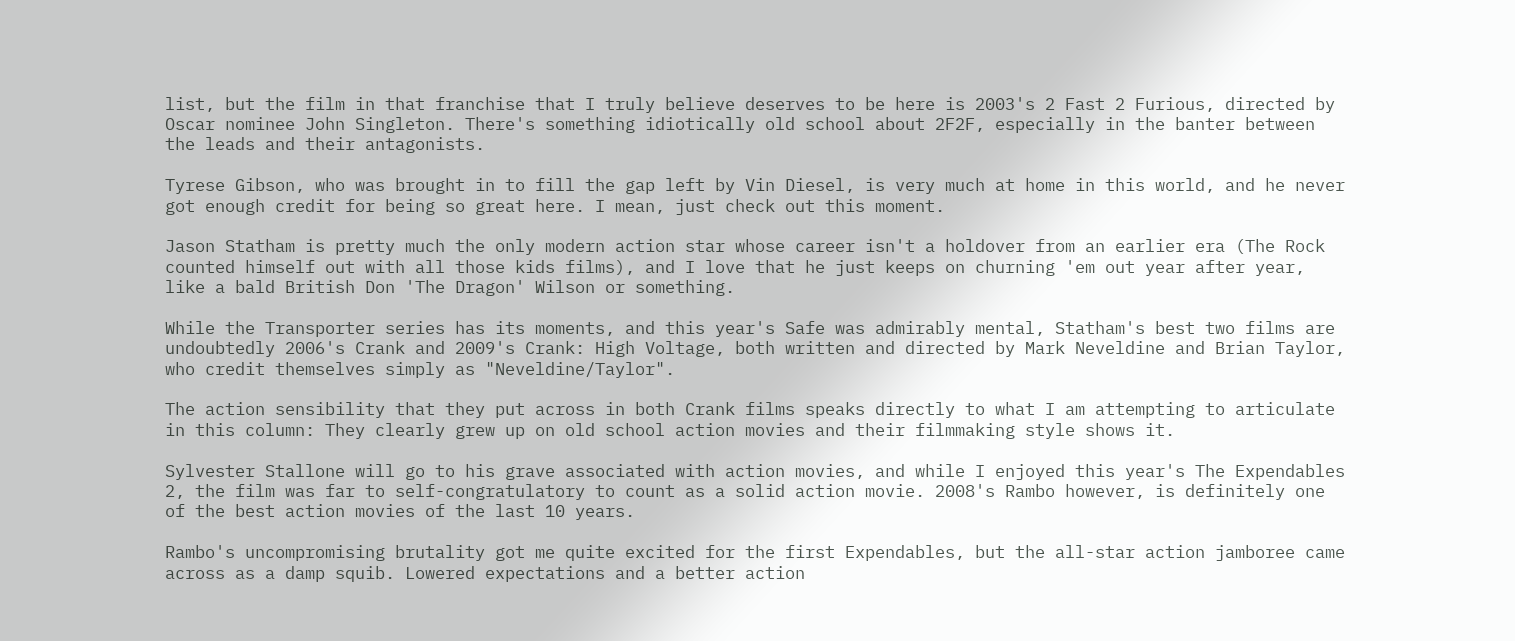list, but the film in that franchise that I truly believe deserves to be here is 2003's 2 Fast 2 Furious, directed by Oscar nominee John Singleton. There's something idiotically old school about 2F2F, especially in the banter between the leads and their antagonists.

Tyrese Gibson, who was brought in to fill the gap left by Vin Diesel, is very much at home in this world, and he never got enough credit for being so great here. I mean, just check out this moment.

Jason Statham is pretty much the only modern action star whose career isn't a holdover from an earlier era (The Rock counted himself out with all those kids films), and I love that he just keeps on churning 'em out year after year, like a bald British Don 'The Dragon' Wilson or something.

While the Transporter series has its moments, and this year's Safe was admirably mental, Statham's best two films are undoubtedly 2006's Crank and 2009's Crank: High Voltage, both written and directed by Mark Neveldine and Brian Taylor, who credit themselves simply as "Neveldine/Taylor".

The action sensibility that they put across in both Crank films speaks directly to what I am attempting to articulate in this column: They clearly grew up on old school action movies and their filmmaking style shows it.

Sylvester Stallone will go to his grave associated with action movies, and while I enjoyed this year's The Expendables 2, the film was far to self-congratulatory to count as a solid action movie. 2008's Rambo however, is definitely one of the best action movies of the last 10 years.

Rambo's uncompromising brutality got me quite excited for the first Expendables, but the all-star action jamboree came across as a damp squib. Lowered expectations and a better action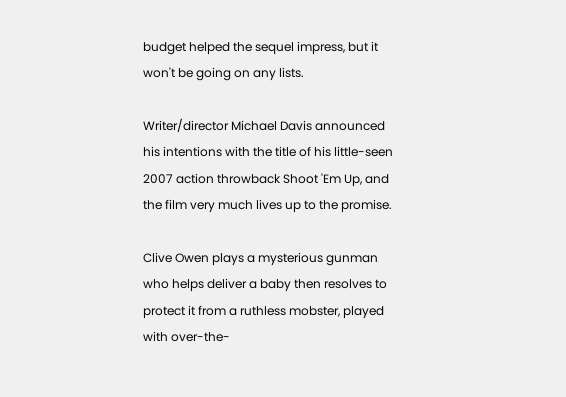budget helped the sequel impress, but it won't be going on any lists.

Writer/director Michael Davis announced his intentions with the title of his little-seen 2007 action throwback Shoot 'Em Up, and the film very much lives up to the promise.

Clive Owen plays a mysterious gunman who helps deliver a baby then resolves to protect it from a ruthless mobster, played with over-the-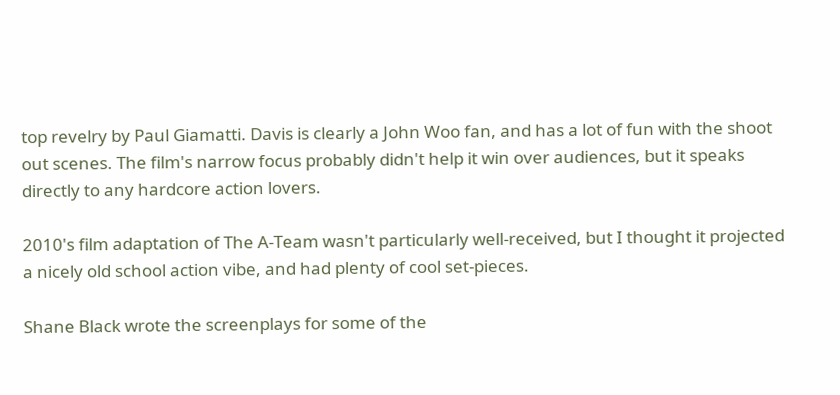top revelry by Paul Giamatti. Davis is clearly a John Woo fan, and has a lot of fun with the shoot out scenes. The film's narrow focus probably didn't help it win over audiences, but it speaks directly to any hardcore action lovers.

2010's film adaptation of The A-Team wasn't particularly well-received, but I thought it projected a nicely old school action vibe, and had plenty of cool set-pieces.

Shane Black wrote the screenplays for some of the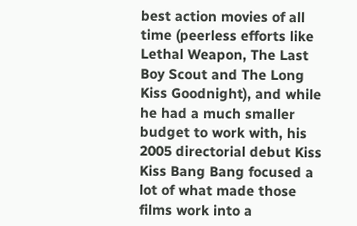best action movies of all time (peerless efforts like Lethal Weapon, The Last Boy Scout and The Long Kiss Goodnight), and while he had a much smaller budget to work with, his 2005 directorial debut Kiss Kiss Bang Bang focused a lot of what made those films work into a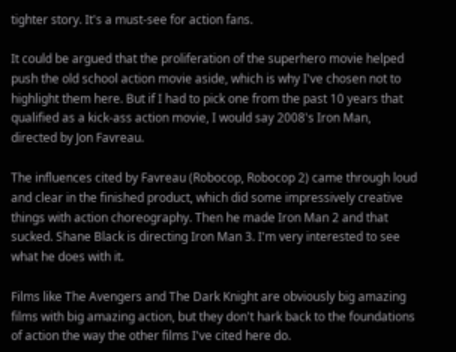tighter story. It's a must-see for action fans.

It could be argued that the proliferation of the superhero movie helped push the old school action movie aside, which is why I've chosen not to highlight them here. But if I had to pick one from the past 10 years that qualified as a kick-ass action movie, I would say 2008's Iron Man, directed by Jon Favreau.

The influences cited by Favreau (Robocop, Robocop 2) came through loud and clear in the finished product, which did some impressively creative things with action choreography. Then he made Iron Man 2 and that sucked. Shane Black is directing Iron Man 3. I'm very interested to see what he does with it.

Films like The Avengers and The Dark Knight are obviously big amazing films with big amazing action, but they don't hark back to the foundations of action the way the other films I've cited here do.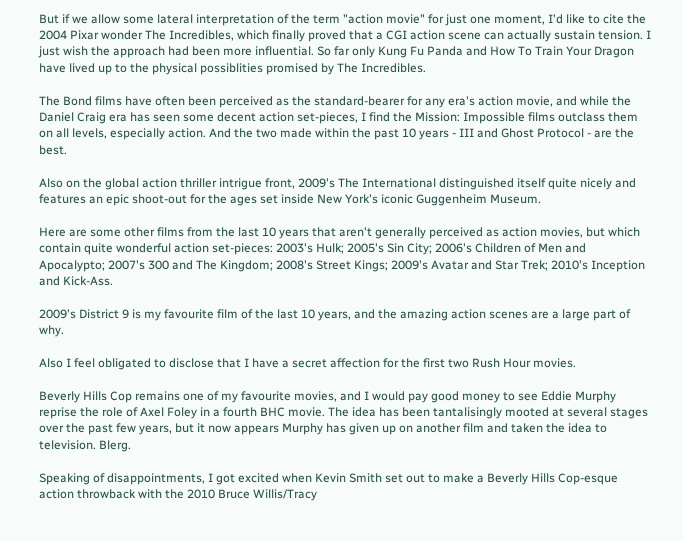But if we allow some lateral interpretation of the term "action movie" for just one moment, I'd like to cite the 2004 Pixar wonder The Incredibles, which finally proved that a CGI action scene can actually sustain tension. I just wish the approach had been more influential. So far only Kung Fu Panda and How To Train Your Dragon have lived up to the physical possiblities promised by The Incredibles.

The Bond films have often been perceived as the standard-bearer for any era's action movie, and while the Daniel Craig era has seen some decent action set-pieces, I find the Mission: Impossible films outclass them on all levels, especially action. And the two made within the past 10 years - III and Ghost Protocol - are the best.

Also on the global action thriller intrigue front, 2009's The International distinguished itself quite nicely and features an epic shoot-out for the ages set inside New York's iconic Guggenheim Museum.

Here are some other films from the last 10 years that aren't generally perceived as action movies, but which contain quite wonderful action set-pieces: 2003's Hulk; 2005's Sin City; 2006's Children of Men and Apocalypto; 2007's 300 and The Kingdom; 2008's Street Kings; 2009's Avatar and Star Trek; 2010's Inception and Kick-Ass.

2009's District 9 is my favourite film of the last 10 years, and the amazing action scenes are a large part of why.

Also I feel obligated to disclose that I have a secret affection for the first two Rush Hour movies.

Beverly Hills Cop remains one of my favourite movies, and I would pay good money to see Eddie Murphy reprise the role of Axel Foley in a fourth BHC movie. The idea has been tantalisingly mooted at several stages over the past few years, but it now appears Murphy has given up on another film and taken the idea to television. Blerg.

Speaking of disappointments, I got excited when Kevin Smith set out to make a Beverly Hills Cop-esque action throwback with the 2010 Bruce Willis/Tracy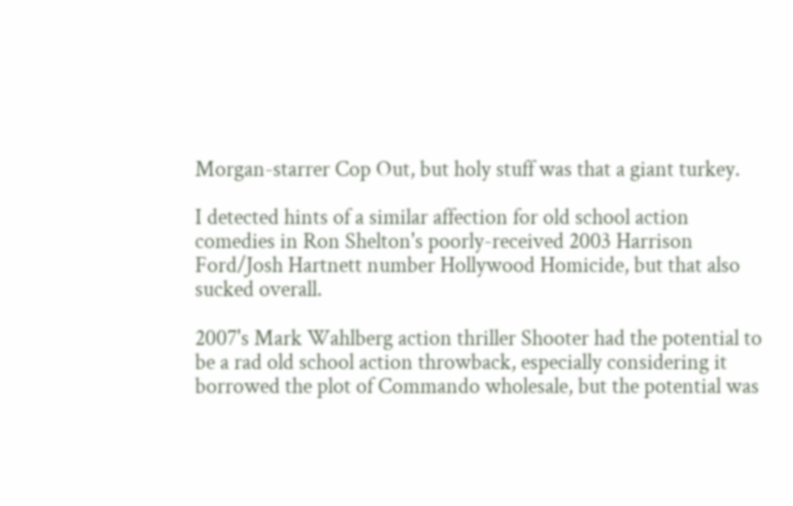Morgan-starrer Cop Out, but holy stuff was that a giant turkey.

I detected hints of a similar affection for old school action comedies in Ron Shelton's poorly-received 2003 Harrison Ford/Josh Hartnett number Hollywood Homicide, but that also sucked overall.

2007's Mark Wahlberg action thriller Shooter had the potential to be a rad old school action throwback, especially considering it borrowed the plot of Commando wholesale, but the potential was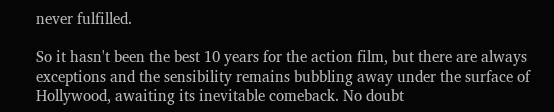never fulfilled.

So it hasn't been the best 10 years for the action film, but there are always exceptions and the sensibility remains bubbling away under the surface of Hollywood, awaiting its inevitable comeback. No doubt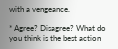with a vengeance.

* Agree? Disagree? What do you think is the best action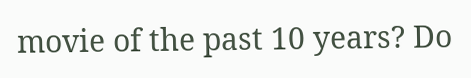movie of the past 10 years? Do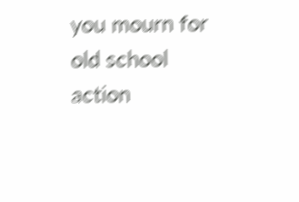you mourn for old school action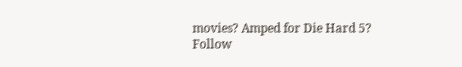movies? Amped for Die Hard 5?
Follow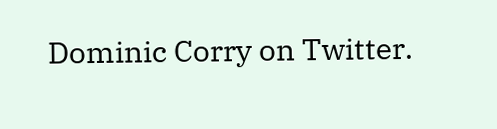Dominic Corry on Twitter.